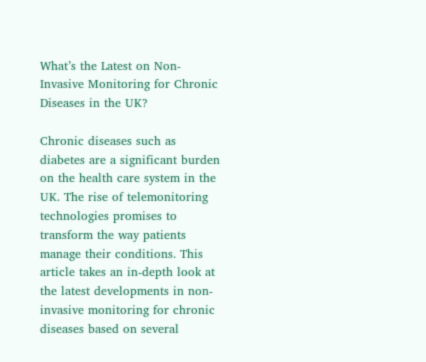What’s the Latest on Non-Invasive Monitoring for Chronic Diseases in the UK?

Chronic diseases such as diabetes are a significant burden on the health care system in the UK. The rise of telemonitoring technologies promises to transform the way patients manage their conditions. This article takes an in-depth look at the latest developments in non-invasive monitoring for chronic diseases based on several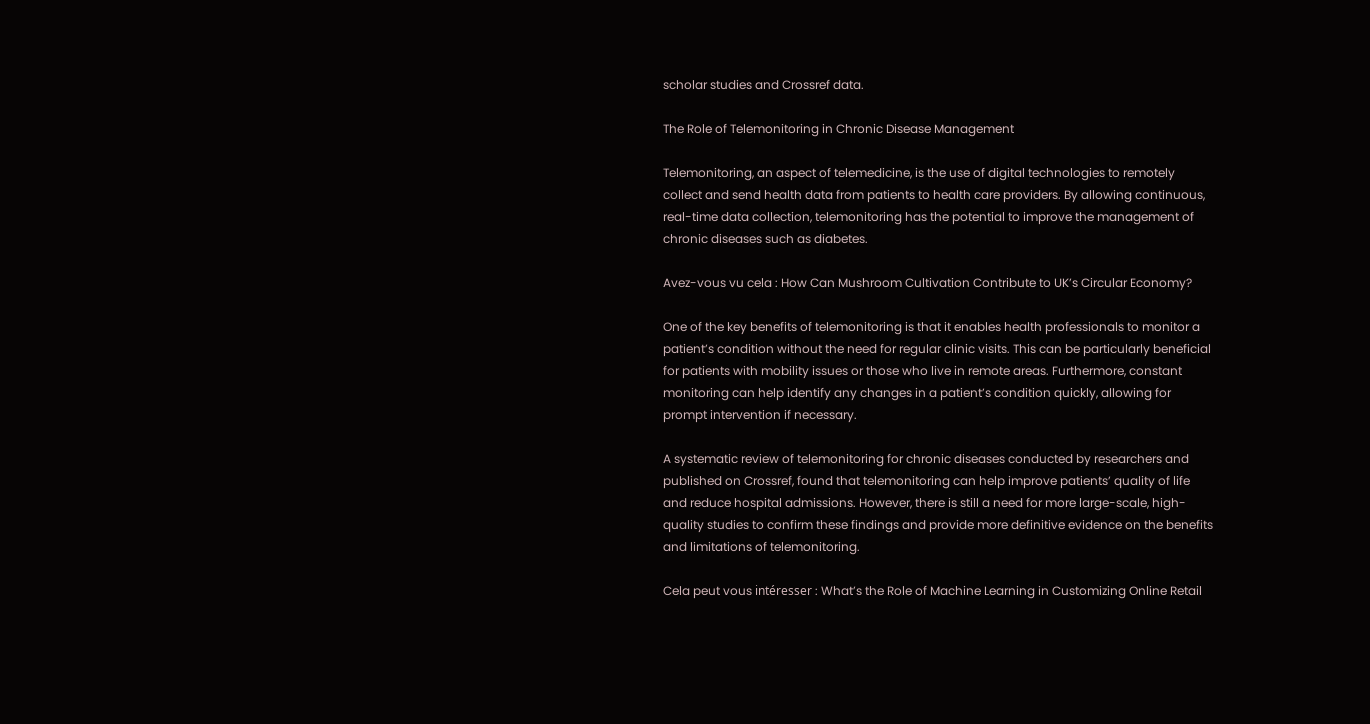scholar studies and Crossref data.

The Role of Telemonitoring in Chronic Disease Management

Telemonitoring, an aspect of telemedicine, is the use of digital technologies to remotely collect and send health data from patients to health care providers. By allowing continuous, real-time data collection, telemonitoring has the potential to improve the management of chronic diseases such as diabetes.

Avez-vous vu cela : How Can Mushroom Cultivation Contribute to UK’s Circular Economy?

One of the key benefits of telemonitoring is that it enables health professionals to monitor a patient’s condition without the need for regular clinic visits. This can be particularly beneficial for patients with mobility issues or those who live in remote areas. Furthermore, constant monitoring can help identify any changes in a patient’s condition quickly, allowing for prompt intervention if necessary.

A systematic review of telemonitoring for chronic diseases conducted by researchers and published on Crossref, found that telemonitoring can help improve patients’ quality of life and reduce hospital admissions. However, there is still a need for more large-scale, high-quality studies to confirm these findings and provide more definitive evidence on the benefits and limitations of telemonitoring.

Cela peut vous intéresser : What’s the Role of Machine Learning in Customizing Online Retail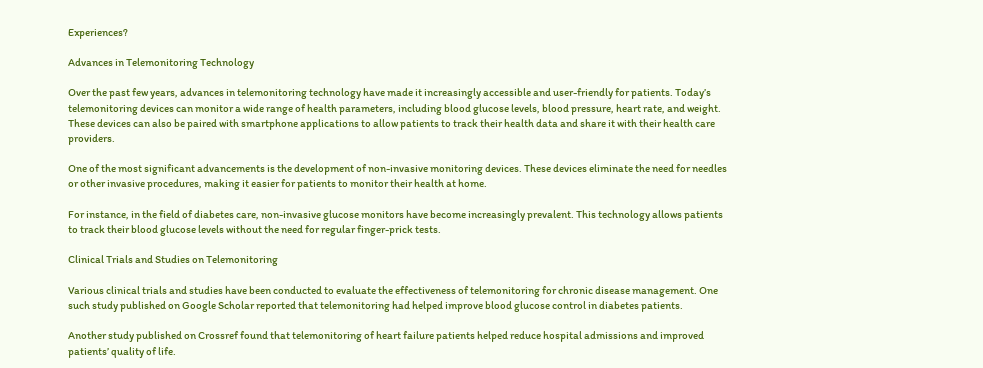Experiences?

Advances in Telemonitoring Technology

Over the past few years, advances in telemonitoring technology have made it increasingly accessible and user-friendly for patients. Today’s telemonitoring devices can monitor a wide range of health parameters, including blood glucose levels, blood pressure, heart rate, and weight. These devices can also be paired with smartphone applications to allow patients to track their health data and share it with their health care providers.

One of the most significant advancements is the development of non-invasive monitoring devices. These devices eliminate the need for needles or other invasive procedures, making it easier for patients to monitor their health at home.

For instance, in the field of diabetes care, non-invasive glucose monitors have become increasingly prevalent. This technology allows patients to track their blood glucose levels without the need for regular finger-prick tests.

Clinical Trials and Studies on Telemonitoring

Various clinical trials and studies have been conducted to evaluate the effectiveness of telemonitoring for chronic disease management. One such study published on Google Scholar reported that telemonitoring had helped improve blood glucose control in diabetes patients.

Another study published on Crossref found that telemonitoring of heart failure patients helped reduce hospital admissions and improved patients’ quality of life.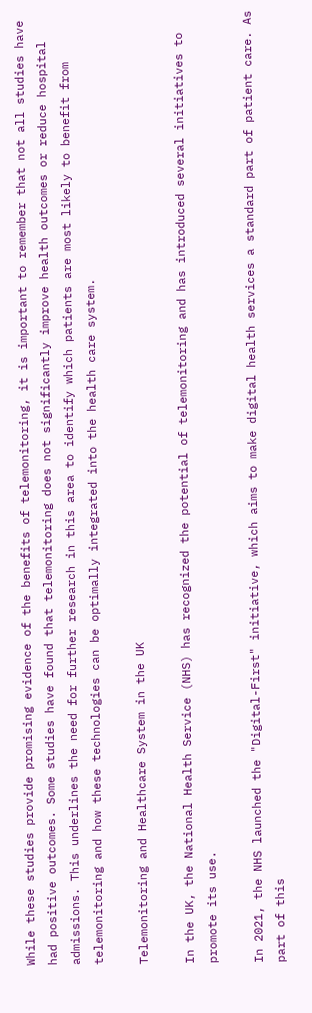While these studies provide promising evidence of the benefits of telemonitoring, it is important to remember that not all studies have had positive outcomes. Some studies have found that telemonitoring does not significantly improve health outcomes or reduce hospital admissions. This underlines the need for further research in this area to identify which patients are most likely to benefit from telemonitoring and how these technologies can be optimally integrated into the health care system.

Telemonitoring and Healthcare System in the UK

In the UK, the National Health Service (NHS) has recognized the potential of telemonitoring and has introduced several initiatives to promote its use.

In 2021, the NHS launched the "Digital-First" initiative, which aims to make digital health services a standard part of patient care. As part of this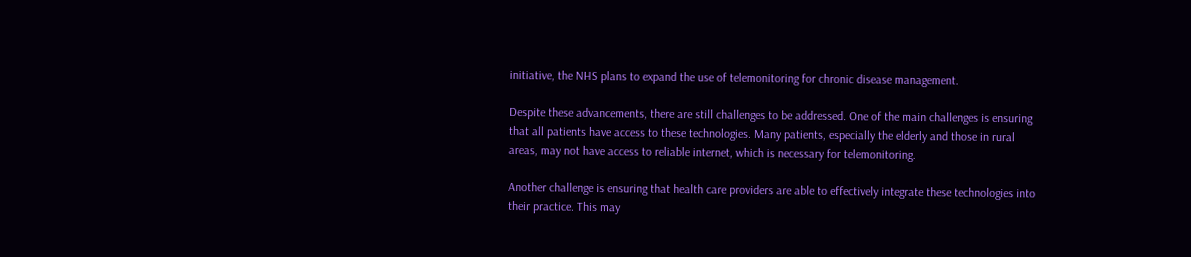initiative, the NHS plans to expand the use of telemonitoring for chronic disease management.

Despite these advancements, there are still challenges to be addressed. One of the main challenges is ensuring that all patients have access to these technologies. Many patients, especially the elderly and those in rural areas, may not have access to reliable internet, which is necessary for telemonitoring.

Another challenge is ensuring that health care providers are able to effectively integrate these technologies into their practice. This may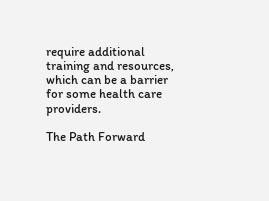require additional training and resources, which can be a barrier for some health care providers.

The Path Forward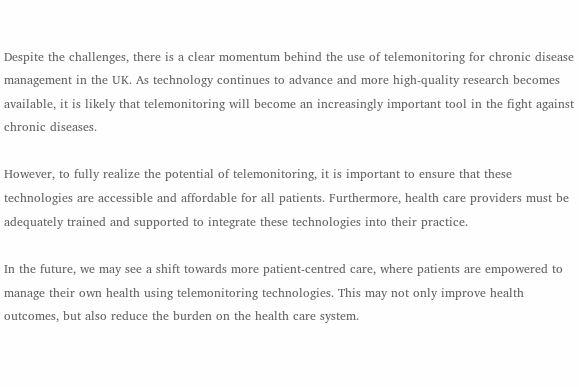Despite the challenges, there is a clear momentum behind the use of telemonitoring for chronic disease management in the UK. As technology continues to advance and more high-quality research becomes available, it is likely that telemonitoring will become an increasingly important tool in the fight against chronic diseases.

However, to fully realize the potential of telemonitoring, it is important to ensure that these technologies are accessible and affordable for all patients. Furthermore, health care providers must be adequately trained and supported to integrate these technologies into their practice.

In the future, we may see a shift towards more patient-centred care, where patients are empowered to manage their own health using telemonitoring technologies. This may not only improve health outcomes, but also reduce the burden on the health care system.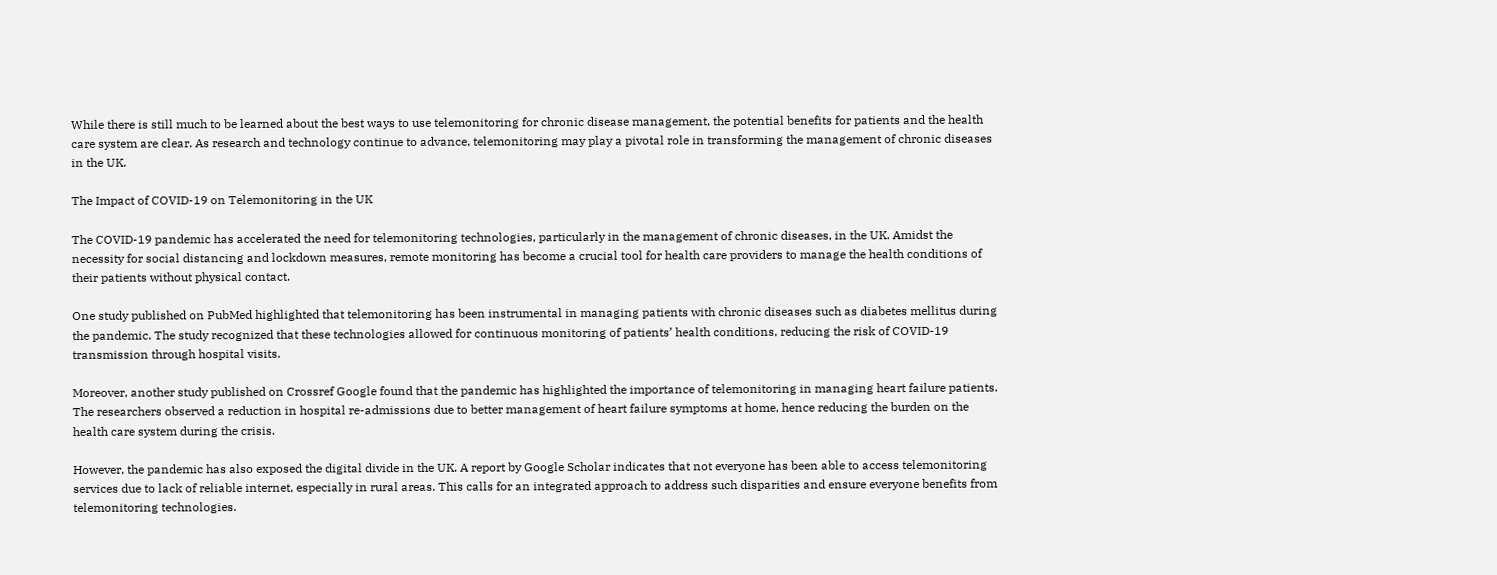While there is still much to be learned about the best ways to use telemonitoring for chronic disease management, the potential benefits for patients and the health care system are clear. As research and technology continue to advance, telemonitoring may play a pivotal role in transforming the management of chronic diseases in the UK.

The Impact of COVID-19 on Telemonitoring in the UK

The COVID-19 pandemic has accelerated the need for telemonitoring technologies, particularly in the management of chronic diseases, in the UK. Amidst the necessity for social distancing and lockdown measures, remote monitoring has become a crucial tool for health care providers to manage the health conditions of their patients without physical contact.

One study published on PubMed highlighted that telemonitoring has been instrumental in managing patients with chronic diseases such as diabetes mellitus during the pandemic. The study recognized that these technologies allowed for continuous monitoring of patients’ health conditions, reducing the risk of COVID-19 transmission through hospital visits.

Moreover, another study published on Crossref Google found that the pandemic has highlighted the importance of telemonitoring in managing heart failure patients. The researchers observed a reduction in hospital re-admissions due to better management of heart failure symptoms at home, hence reducing the burden on the health care system during the crisis.

However, the pandemic has also exposed the digital divide in the UK. A report by Google Scholar indicates that not everyone has been able to access telemonitoring services due to lack of reliable internet, especially in rural areas. This calls for an integrated approach to address such disparities and ensure everyone benefits from telemonitoring technologies.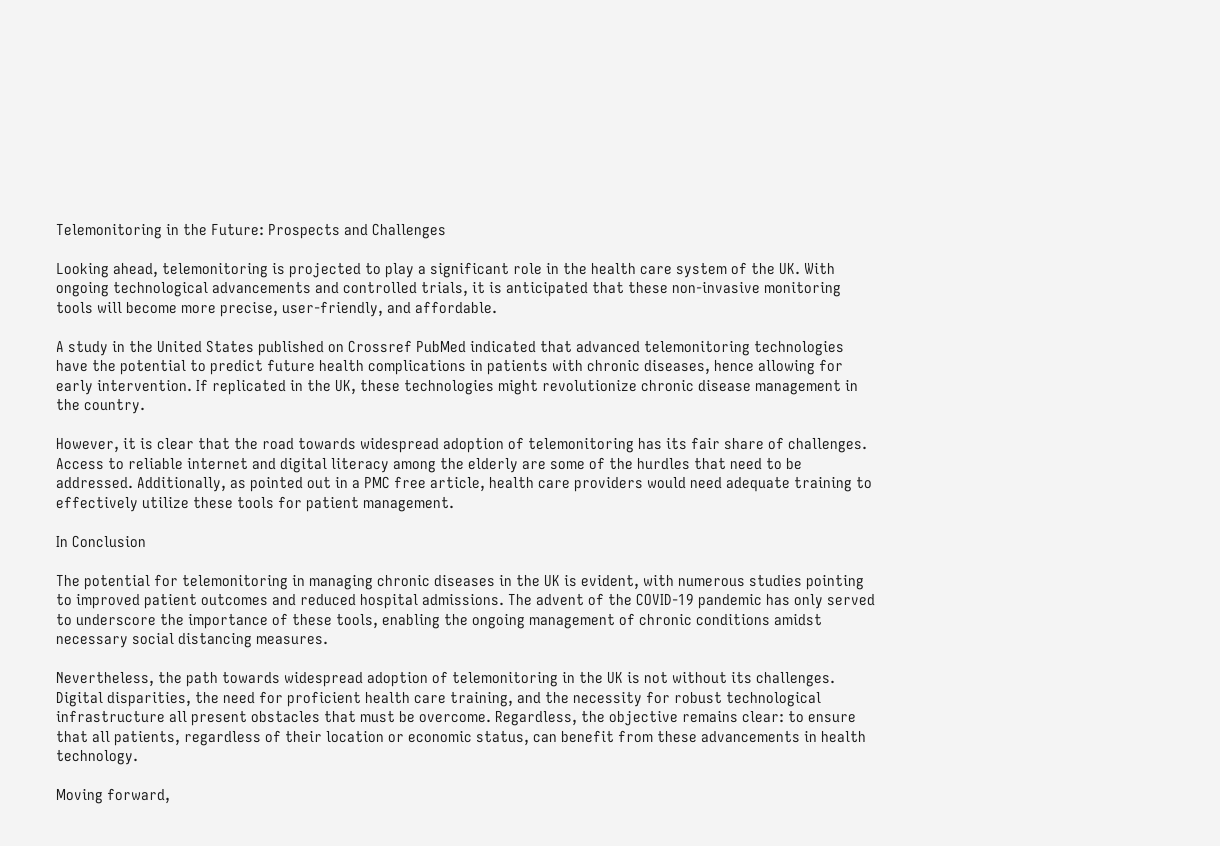Telemonitoring in the Future: Prospects and Challenges

Looking ahead, telemonitoring is projected to play a significant role in the health care system of the UK. With ongoing technological advancements and controlled trials, it is anticipated that these non-invasive monitoring tools will become more precise, user-friendly, and affordable.

A study in the United States published on Crossref PubMed indicated that advanced telemonitoring technologies have the potential to predict future health complications in patients with chronic diseases, hence allowing for early intervention. If replicated in the UK, these technologies might revolutionize chronic disease management in the country.

However, it is clear that the road towards widespread adoption of telemonitoring has its fair share of challenges. Access to reliable internet and digital literacy among the elderly are some of the hurdles that need to be addressed. Additionally, as pointed out in a PMC free article, health care providers would need adequate training to effectively utilize these tools for patient management.

In Conclusion

The potential for telemonitoring in managing chronic diseases in the UK is evident, with numerous studies pointing to improved patient outcomes and reduced hospital admissions. The advent of the COVID-19 pandemic has only served to underscore the importance of these tools, enabling the ongoing management of chronic conditions amidst necessary social distancing measures.

Nevertheless, the path towards widespread adoption of telemonitoring in the UK is not without its challenges. Digital disparities, the need for proficient health care training, and the necessity for robust technological infrastructure all present obstacles that must be overcome. Regardless, the objective remains clear: to ensure that all patients, regardless of their location or economic status, can benefit from these advancements in health technology.

Moving forward,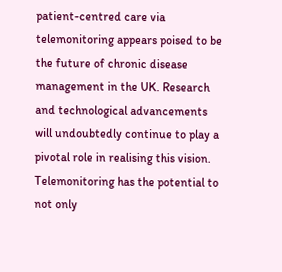patient-centred care via telemonitoring appears poised to be the future of chronic disease management in the UK. Research and technological advancements will undoubtedly continue to play a pivotal role in realising this vision. Telemonitoring has the potential to not only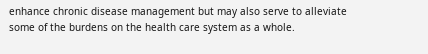enhance chronic disease management but may also serve to alleviate some of the burdens on the health care system as a whole.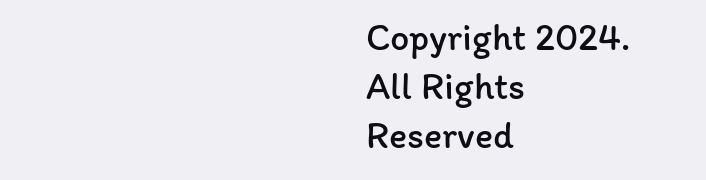Copyright 2024. All Rights Reserved